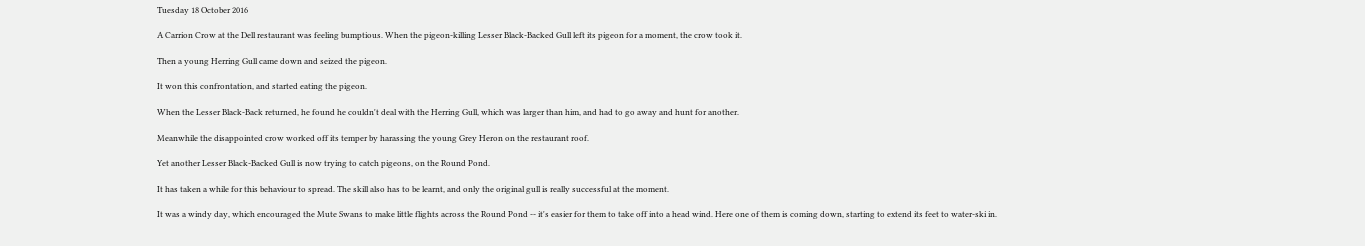Tuesday 18 October 2016

A Carrion Crow at the Dell restaurant was feeling bumptious. When the pigeon-killing Lesser Black-Backed Gull left its pigeon for a moment, the crow took it.

Then a young Herring Gull came down and seized the pigeon.

It won this confrontation, and started eating the pigeon.

When the Lesser Black-Back returned, he found he couldn't deal with the Herring Gull, which was larger than him, and had to go away and hunt for another.

Meanwhile the disappointed crow worked off its temper by harassing the young Grey Heron on the restaurant roof.

Yet another Lesser Black-Backed Gull is now trying to catch pigeons, on the Round Pond.

It has taken a while for this behaviour to spread. The skill also has to be learnt, and only the original gull is really successful at the moment.

It was a windy day, which encouraged the Mute Swans to make little flights across the Round Pond -- it's easier for them to take off into a head wind. Here one of them is coming down, starting to extend its feet to water-ski in.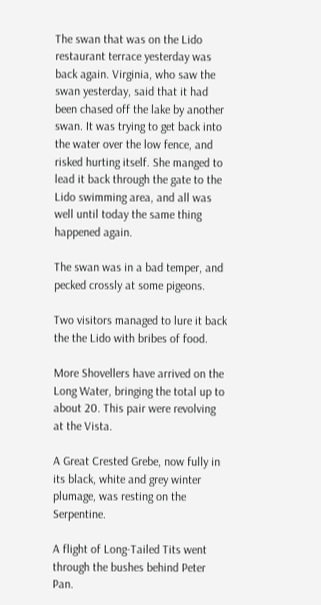The swan that was on the Lido restaurant terrace yesterday was back again. Virginia, who saw the swan yesterday, said that it had been chased off the lake by another swan. It was trying to get back into the water over the low fence, and risked hurting itself. She manged to lead it back through the gate to the Lido swimming area, and all was well until today the same thing happened again.

The swan was in a bad temper, and pecked crossly at some pigeons.

Two visitors managed to lure it back the the Lido with bribes of food.

More Shovellers have arrived on the Long Water, bringing the total up to about 20. This pair were revolving at the Vista.

A Great Crested Grebe, now fully in its black, white and grey winter plumage, was resting on the Serpentine.

A flight of Long-Tailed Tits went through the bushes behind Peter Pan.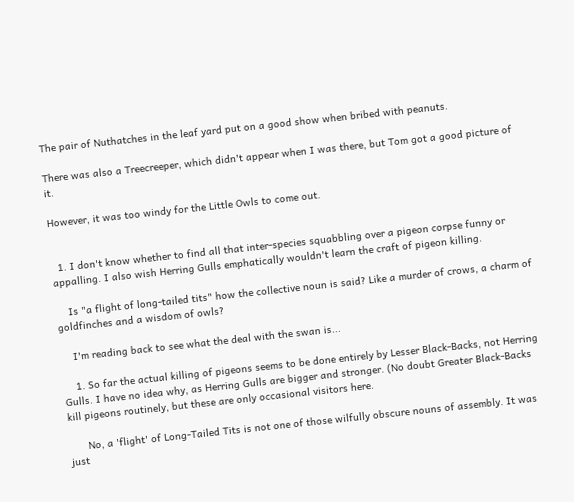The pair of Nuthatches in the leaf yard put on a good show when bribed with peanuts.

There was also a Treecreeper, which didn't appear when I was there, but Tom got a good picture of it.

However, it was too windy for the Little Owls to come out.


  1. I don't know whether to find all that inter-species squabbling over a pigeon corpse funny or appalling. I also wish Herring Gulls emphatically wouldn't learn the craft of pigeon killing.

    Is "a flight of long-tailed tits" how the collective noun is said? Like a murder of crows, a charm of goldfinches and a wisdom of owls?

    I'm reading back to see what the deal with the swan is...

    1. So far the actual killing of pigeons seems to be done entirely by Lesser Black-Backs, not Herring Gulls. I have no idea why, as Herring Gulls are bigger and stronger. (No doubt Greater Black-Backs kill pigeons routinely, but these are only occasional visitors here.

      No, a 'flight' of Long-Tailed Tits is not one of those wilfully obscure nouns of assembly. It was just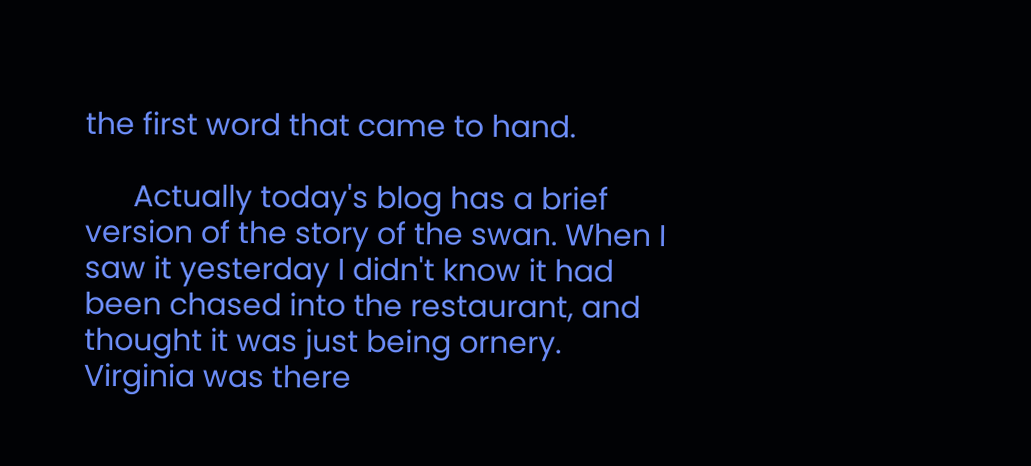the first word that came to hand.

      Actually today's blog has a brief version of the story of the swan. When I saw it yesterday I didn't know it had been chased into the restaurant, and thought it was just being ornery. Virginia was there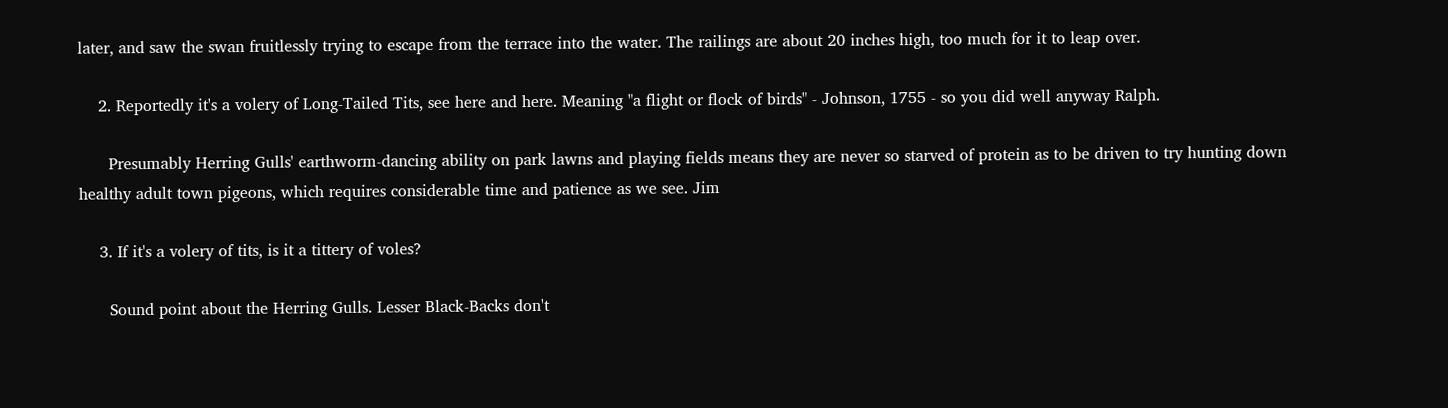later, and saw the swan fruitlessly trying to escape from the terrace into the water. The railings are about 20 inches high, too much for it to leap over.

    2. Reportedly it's a volery of Long-Tailed Tits, see here and here. Meaning "a flight or flock of birds" - Johnson, 1755 - so you did well anyway Ralph.

      Presumably Herring Gulls' earthworm-dancing ability on park lawns and playing fields means they are never so starved of protein as to be driven to try hunting down healthy adult town pigeons, which requires considerable time and patience as we see. Jim

    3. If it's a volery of tits, is it a tittery of voles?

      Sound point about the Herring Gulls. Lesser Black-Backs don't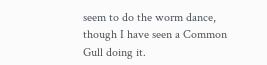seem to do the worm dance, though I have seen a Common Gull doing it.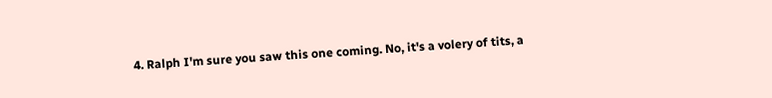4. Ralph I'm sure you saw this one coming. No, it's a volery of tits, a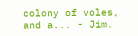colony of voles, and a... - Jim.